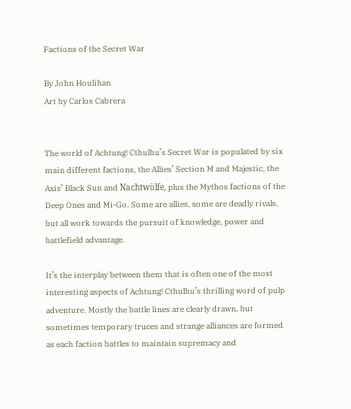Factions of the Secret War

By John Houlihan
Art by Carlos Cabrera


The world of Achtung! Cthulhu’s Secret War is populated by six main different factions, the Allies’ Section M and Majestic, the Axis’ Black Sun and Nachtwölfe, plus the Mythos factions of the Deep Ones and Mi-Go. Some are allies, some are deadly rivals, but all work towards the pursuit of knowledge, power and battlefield advantage.

It’s the interplay between them that is often one of the most interesting aspects of Achtung! Cthulhu’s thrilling word of pulp adventure. Mostly the battle lines are clearly drawn, but sometimes temporary truces and strange alliances are formed as each faction battles to maintain supremacy and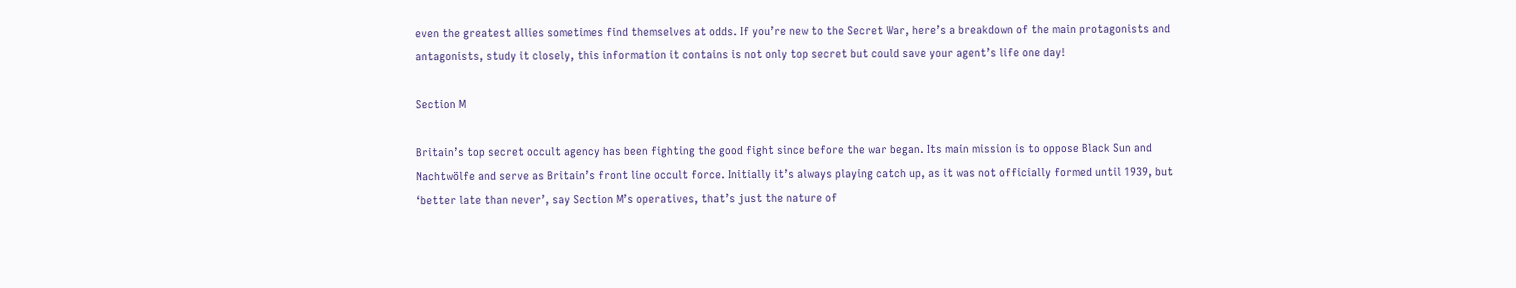even the greatest allies sometimes find themselves at odds. If you’re new to the Secret War, here’s a breakdown of the main protagonists and antagonists, study it closely, this information it contains is not only top secret but could save your agent’s life one day!

Section M

Britain’s top secret occult agency has been fighting the good fight since before the war began. Its main mission is to oppose Black Sun and Nachtwölfe and serve as Britain’s front line occult force. Initially it’s always playing catch up, as it was not officially formed until 1939, but ‘better late than never’, say Section M’s operatives, that’s just the nature of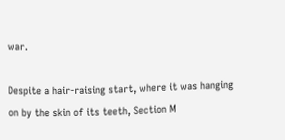war.

Despite a hair-raising start, where it was hanging on by the skin of its teeth, Section M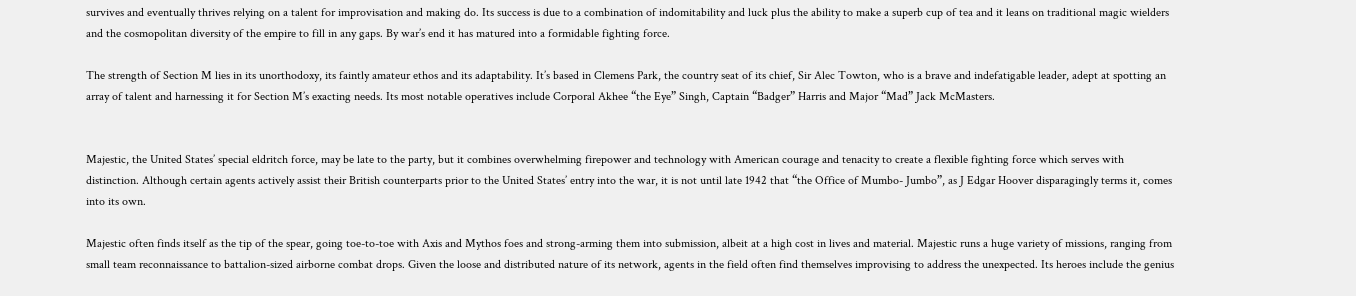survives and eventually thrives relying on a talent for improvisation and making do. Its success is due to a combination of indomitability and luck plus the ability to make a superb cup of tea and it leans on traditional magic wielders and the cosmopolitan diversity of the empire to fill in any gaps. By war’s end it has matured into a formidable fighting force.

The strength of Section M lies in its unorthodoxy, its faintly amateur ethos and its adaptability. It’s based in Clemens Park, the country seat of its chief, Sir Alec Towton, who is a brave and indefatigable leader, adept at spotting an array of talent and harnessing it for Section M’s exacting needs. Its most notable operatives include Corporal Akhee “the Eye” Singh, Captain “Badger” Harris and Major “Mad” Jack McMasters.


Majestic, the United States’ special eldritch force, may be late to the party, but it combines overwhelming firepower and technology with American courage and tenacity to create a flexible fighting force which serves with distinction. Although certain agents actively assist their British counterparts prior to the United States’ entry into the war, it is not until late 1942 that “the Office of Mumbo- Jumbo”, as J Edgar Hoover disparagingly terms it, comes into its own.

Majestic often finds itself as the tip of the spear, going toe-to-toe with Axis and Mythos foes and strong-arming them into submission, albeit at a high cost in lives and material. Majestic runs a huge variety of missions, ranging from small team reconnaissance to battalion-sized airborne combat drops. Given the loose and distributed nature of its network, agents in the field often find themselves improvising to address the unexpected. Its heroes include the genius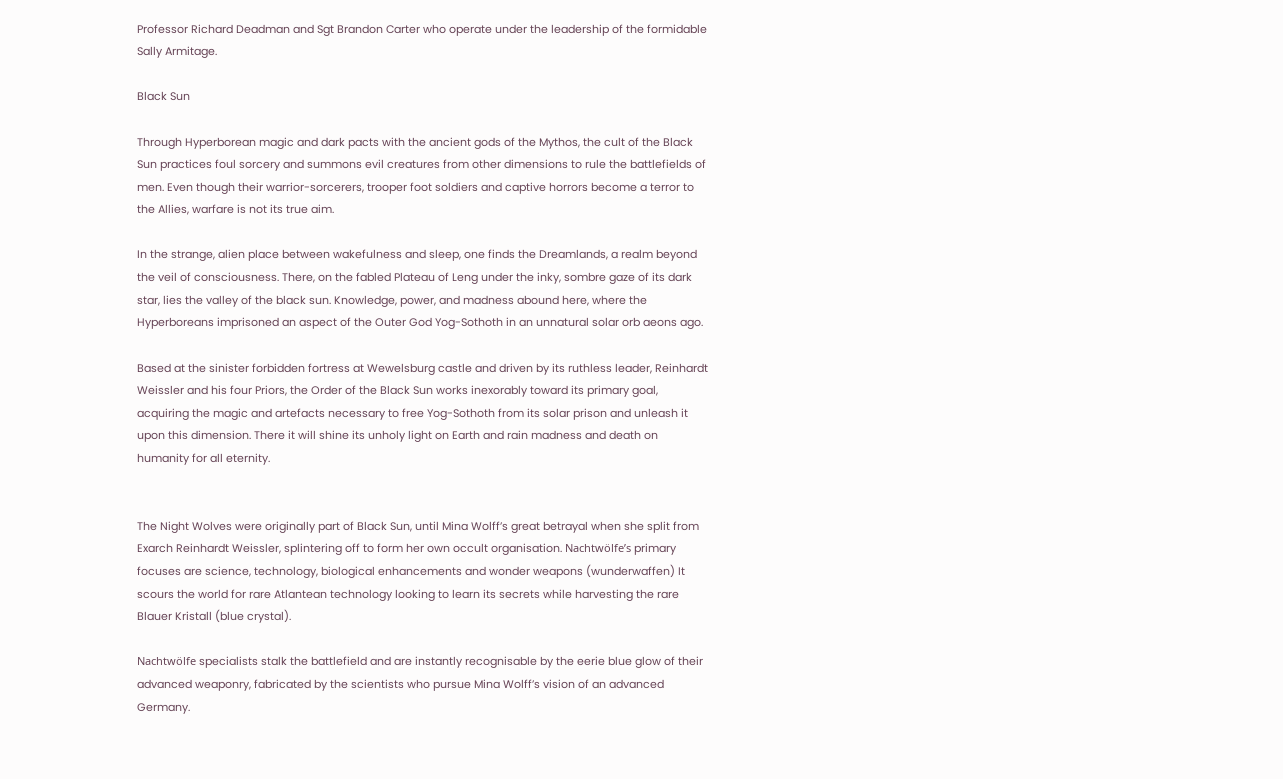Professor Richard Deadman and Sgt Brandon Carter who operate under the leadership of the formidable Sally Armitage.

Black Sun

Through Hyperborean magic and dark pacts with the ancient gods of the Mythos, the cult of the Black Sun practices foul sorcery and summons evil creatures from other dimensions to rule the battlefields of men. Even though their warrior-sorcerers, trooper foot soldiers and captive horrors become a terror to the Allies, warfare is not its true aim.

In the strange, alien place between wakefulness and sleep, one finds the Dreamlands, a realm beyond the veil of consciousness. There, on the fabled Plateau of Leng under the inky, sombre gaze of its dark star, lies the valley of the black sun. Knowledge, power, and madness abound here, where the Hyperboreans imprisoned an aspect of the Outer God Yog-Sothoth in an unnatural solar orb aeons ago.

Based at the sinister forbidden fortress at Wewelsburg castle and driven by its ruthless leader, Reinhardt Weissler and his four Priors, the Order of the Black Sun works inexorably toward its primary goal, acquiring the magic and artefacts necessary to free Yog-Sothoth from its solar prison and unleash it upon this dimension. There it will shine its unholy light on Earth and rain madness and death on humanity for all eternity.


The Night Wolves were originally part of Black Sun, until Mina Wolff’s great betrayal when she split from Exarch Reinhardt Weissler, splintering off to form her own occult organisation. Nachtwölfe’s primary focuses are science, technology, biological enhancements and wonder weapons (wunderwaffen) It scours the world for rare Atlantean technology looking to learn its secrets while harvesting the rare Blauer Kristall (blue crystal).

Nachtwölfe specialists stalk the battlefield and are instantly recognisable by the eerie blue glow of their advanced weaponry, fabricated by the scientists who pursue Mina Wolff’s vision of an advanced Germany.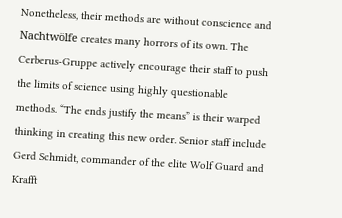Nonetheless, their methods are without conscience and Nachtwölfe creates many horrors of its own. The Cerberus-Gruppe actively encourage their staff to push the limits of science using highly questionable methods. “The ends justify the means” is their warped thinking in creating this new order. Senior staff include Gerd Schmidt, commander of the elite Wolf Guard and Krafft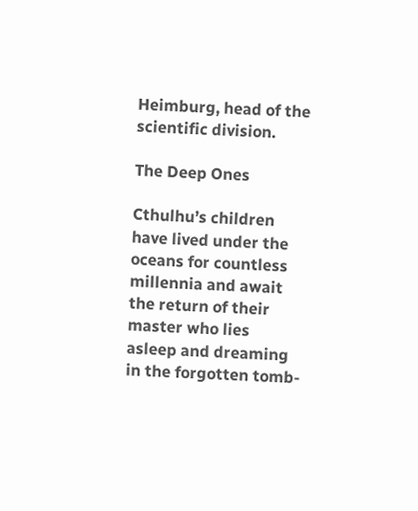Heimburg, head of the scientific division.

The Deep Ones

Cthulhu’s children have lived under the oceans for countless millennia and await the return of their master who lies asleep and dreaming in the forgotten tomb-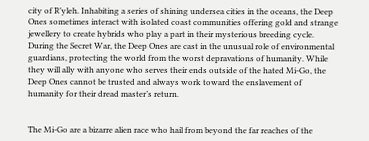city of R’yleh. Inhabiting a series of shining undersea cities in the oceans, the Deep Ones sometimes interact with isolated coast communities offering gold and strange jewellery to create hybrids who play a part in their mysterious breeding cycle. During the Secret War, the Deep Ones are cast in the unusual role of environmental guardians, protecting the world from the worst depravations of humanity. While they will ally with anyone who serves their ends outside of the hated Mi-Go, the Deep Ones cannot be trusted and always work toward the enslavement of humanity for their dread master’s return.


The Mi-Go are a bizarre alien race who hail from beyond the far reaches of the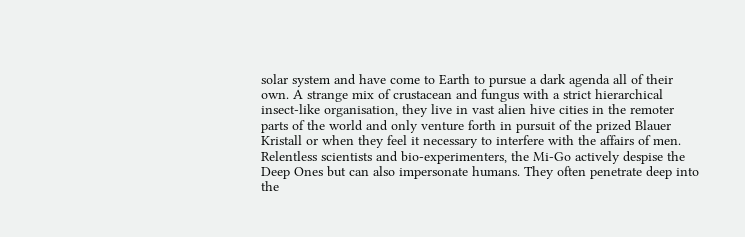solar system and have come to Earth to pursue a dark agenda all of their own. A strange mix of crustacean and fungus with a strict hierarchical insect-like organisation, they live in vast alien hive cities in the remoter parts of the world and only venture forth in pursuit of the prized Blauer Kristall or when they feel it necessary to interfere with the affairs of men. Relentless scientists and bio-experimenters, the Mi-Go actively despise the Deep Ones but can also impersonate humans. They often penetrate deep into the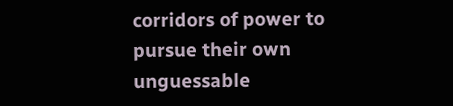corridors of power to pursue their own unguessable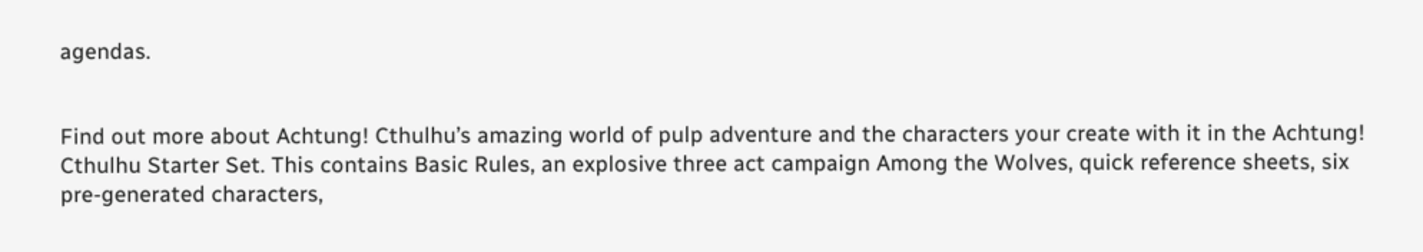agendas.


Find out more about Achtung! Cthulhu’s amazing world of pulp adventure and the characters your create with it in the Achtung! Cthulhu Starter Set. This contains Basic Rules, an explosive three act campaign Among the Wolves, quick reference sheets, six pre-generated characters,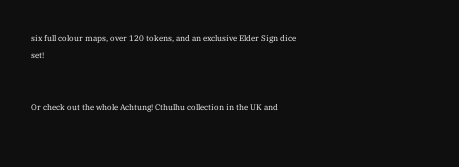six full colour maps, over 120 tokens, and an exclusive Elder Sign dice set!


Or check out the whole Achtung! Cthulhu collection in the UK and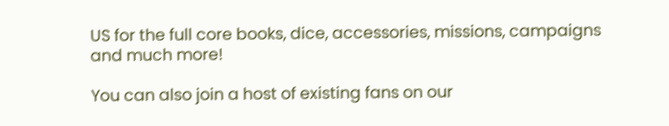US for the full core books, dice, accessories, missions, campaigns and much more!

You can also join a host of existing fans on our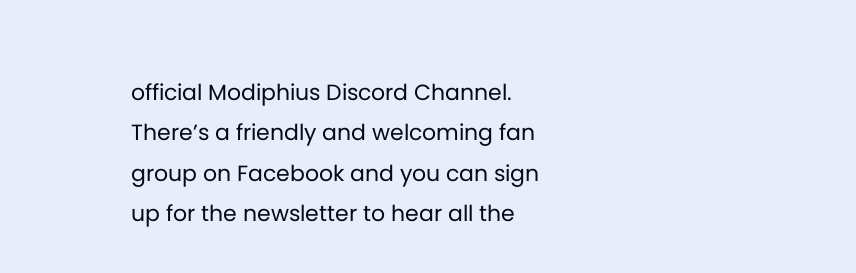official Modiphius Discord Channel. There’s a friendly and welcoming fan group on Facebook and you can sign up for the newsletter to hear all the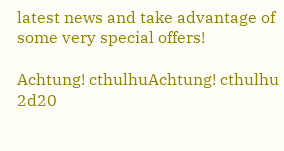latest news and take advantage of some very special offers!

Achtung! cthulhuAchtung! cthulhu 2d20